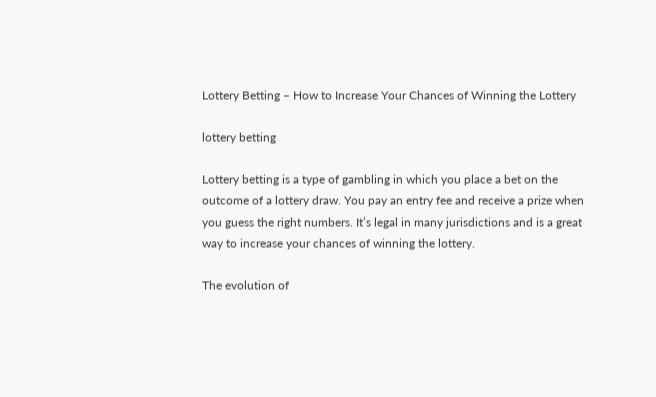Lottery Betting – How to Increase Your Chances of Winning the Lottery

lottery betting

Lottery betting is a type of gambling in which you place a bet on the outcome of a lottery draw. You pay an entry fee and receive a prize when you guess the right numbers. It’s legal in many jurisdictions and is a great way to increase your chances of winning the lottery.

The evolution of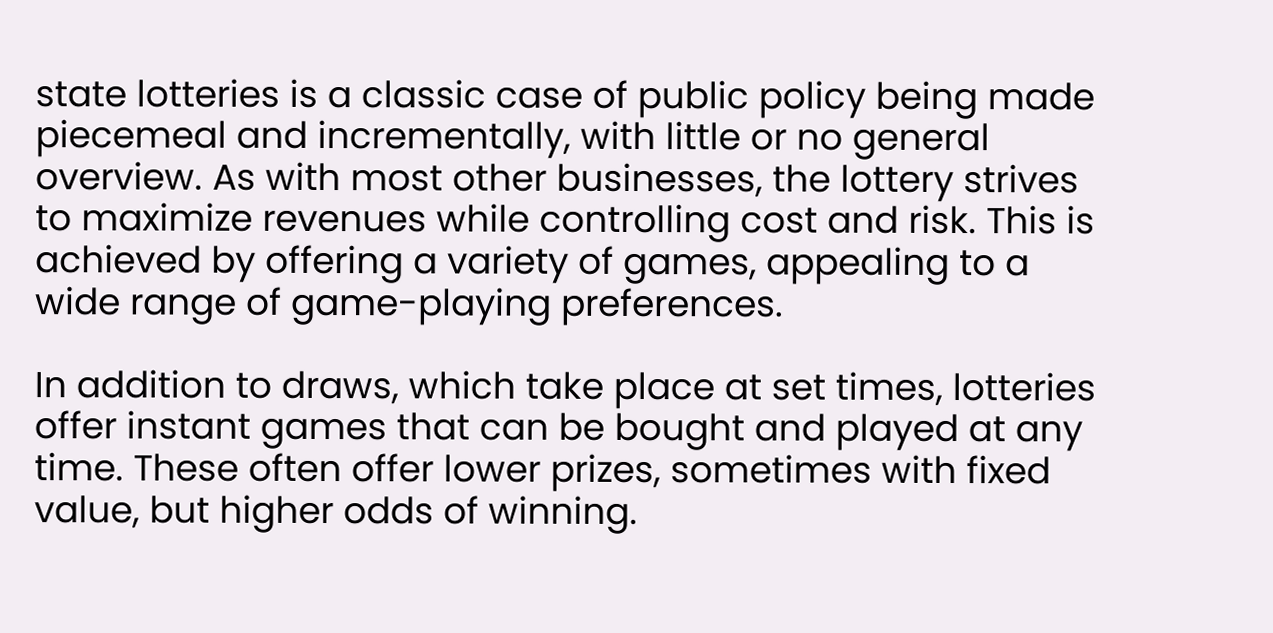state lotteries is a classic case of public policy being made piecemeal and incrementally, with little or no general overview. As with most other businesses, the lottery strives to maximize revenues while controlling cost and risk. This is achieved by offering a variety of games, appealing to a wide range of game-playing preferences.

In addition to draws, which take place at set times, lotteries offer instant games that can be bought and played at any time. These often offer lower prizes, sometimes with fixed value, but higher odds of winning.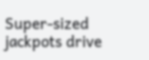Super-sized jackpots drive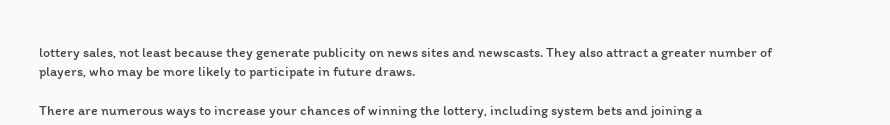lottery sales, not least because they generate publicity on news sites and newscasts. They also attract a greater number of players, who may be more likely to participate in future draws.

There are numerous ways to increase your chances of winning the lottery, including system bets and joining a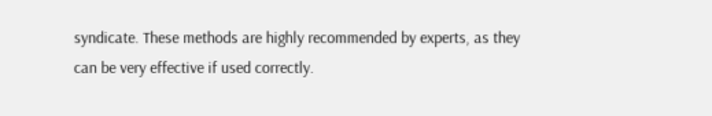syndicate. These methods are highly recommended by experts, as they can be very effective if used correctly.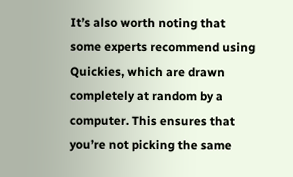It’s also worth noting that some experts recommend using Quickies, which are drawn completely at random by a computer. This ensures that you’re not picking the same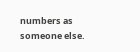numbers as someone else.